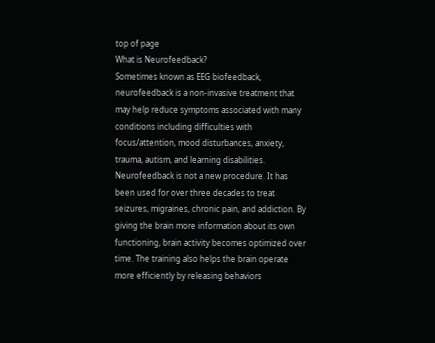top of page
What is Neurofeedback?
Sometimes known as EEG biofeedback, neurofeedback is a non-invasive treatment that may help reduce symptoms associated with many conditions including difficulties with focus/attention, mood disturbances, anxiety, trauma, autism, and learning disabilities. Neurofeedback is not a new procedure. It has been used for over three decades to treat seizures, migraines, chronic pain, and addiction. By giving the brain more information about its own functioning, brain activity becomes optimized over time. The training also helps the brain operate more efficiently by releasing behaviors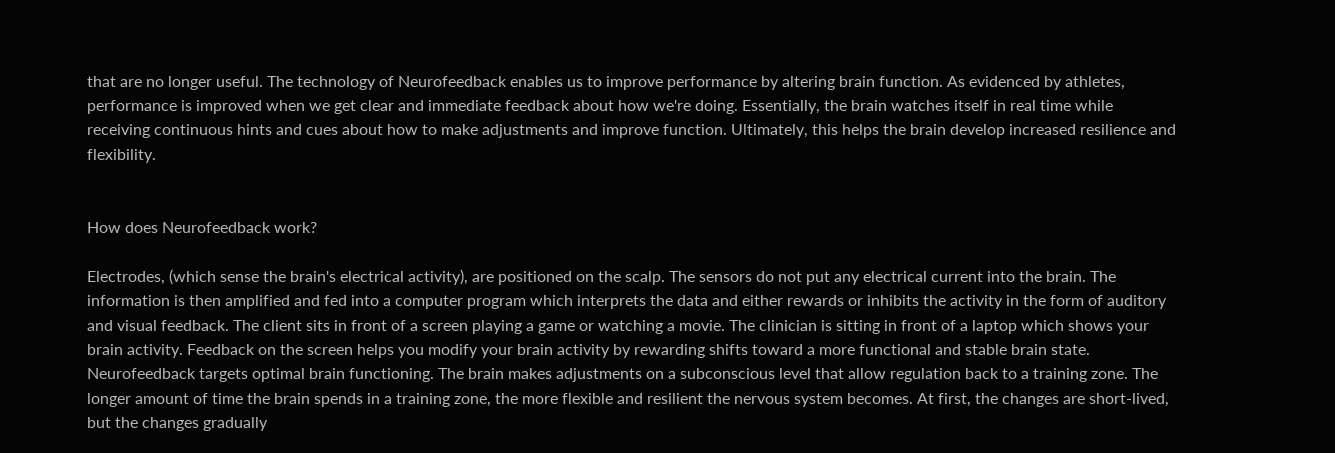that are no longer useful. The technology of Neurofeedback enables us to improve performance by altering brain function. As evidenced by athletes, performance is improved when we get clear and immediate feedback about how we're doing. Essentially, the brain watches itself in real time while receiving continuous hints and cues about how to make adjustments and improve function. Ultimately, this helps the brain develop increased resilience and flexibility.


How does Neurofeedback work?

Electrodes, (which sense the brain's electrical activity), are positioned on the scalp. The sensors do not put any electrical current into the brain. The information is then amplified and fed into a computer program which interprets the data and either rewards or inhibits the activity in the form of auditory and visual feedback. The client sits in front of a screen playing a game or watching a movie. The clinician is sitting in front of a laptop which shows your brain activity. Feedback on the screen helps you modify your brain activity by rewarding shifts toward a more functional and stable brain state. Neurofeedback targets optimal brain functioning. The brain makes adjustments on a subconscious level that allow regulation back to a training zone. The longer amount of time the brain spends in a training zone, the more flexible and resilient the nervous system becomes. At first, the changes are short-lived, but the changes gradually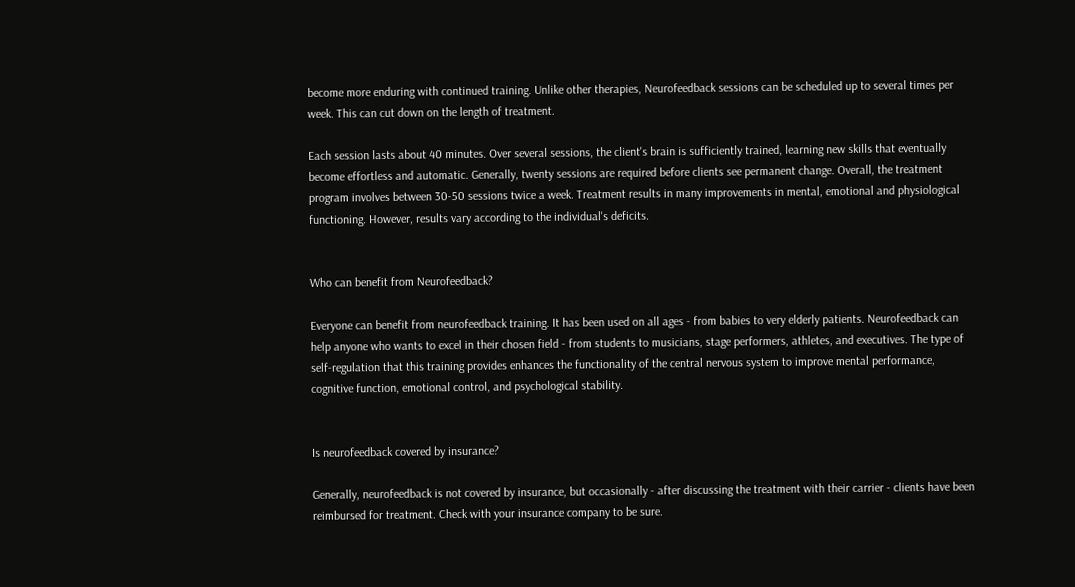become more enduring with continued training. Unlike other therapies, Neurofeedback sessions can be scheduled up to several times per week. This can cut down on the length of treatment.

Each session lasts about 40 minutes. Over several sessions, the client's brain is sufficiently trained, learning new skills that eventually become effortless and automatic. Generally, twenty sessions are required before clients see permanent change. Overall, the treatment program involves between 30-50 sessions twice a week. Treatment results in many improvements in mental, emotional and physiological functioning. However, results vary according to the individual's deficits.


Who can benefit from Neurofeedback?

Everyone can benefit from neurofeedback training. It has been used on all ages - from babies to very elderly patients. Neurofeedback can help anyone who wants to excel in their chosen field - from students to musicians, stage performers, athletes, and executives. The type of self-regulation that this training provides enhances the functionality of the central nervous system to improve mental performance, cognitive function, emotional control, and psychological stability.


Is neurofeedback covered by insurance?

Generally, neurofeedback is not covered by insurance, but occasionally - after discussing the treatment with their carrier - clients have been reimbursed for treatment. Check with your insurance company to be sure.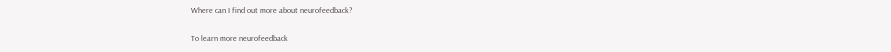Where can I find out more about neurofeedback?

To learn more neurofeedback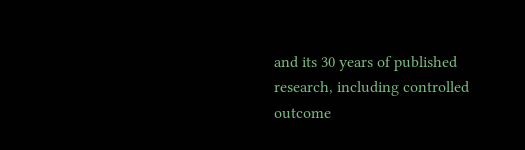and its 30 years of published research, including controlled outcome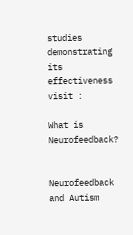studies demonstrating its effectiveness visit :

What is Neurofeedback?


Neurofeedback and Autism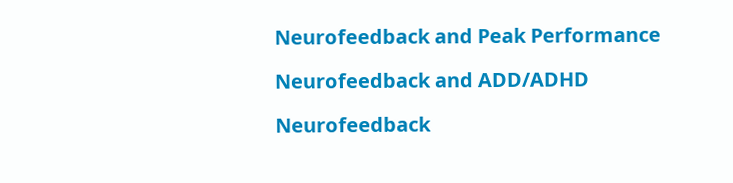Neurofeedback and Peak Performance

Neurofeedback and ADD/ADHD

Neurofeedback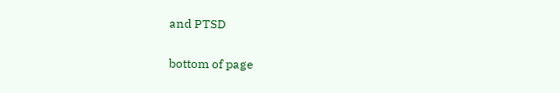and PTSD

bottom of page